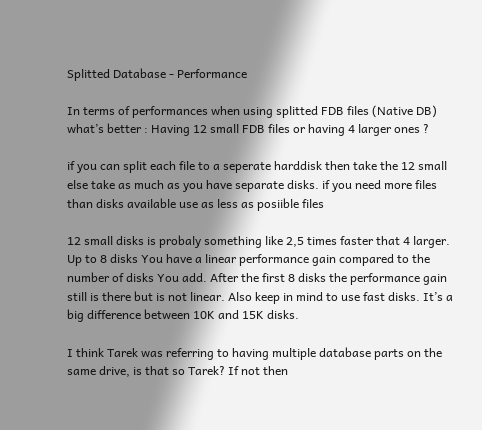Splitted Database - Performance

In terms of performances when using splitted FDB files (Native DB) what’s better : Having 12 small FDB files or having 4 larger ones ?

if you can split each file to a seperate harddisk then take the 12 small else take as much as you have separate disks. if you need more files than disks available use as less as posiible files

12 small disks is probaly something like 2,5 times faster that 4 larger. Up to 8 disks You have a linear performance gain compared to the number of disks You add. After the first 8 disks the performance gain still is there but is not linear. Also keep in mind to use fast disks. It’s a big difference between 10K and 15K disks.

I think Tarek was referring to having multiple database parts on the same drive, is that so Tarek? If not then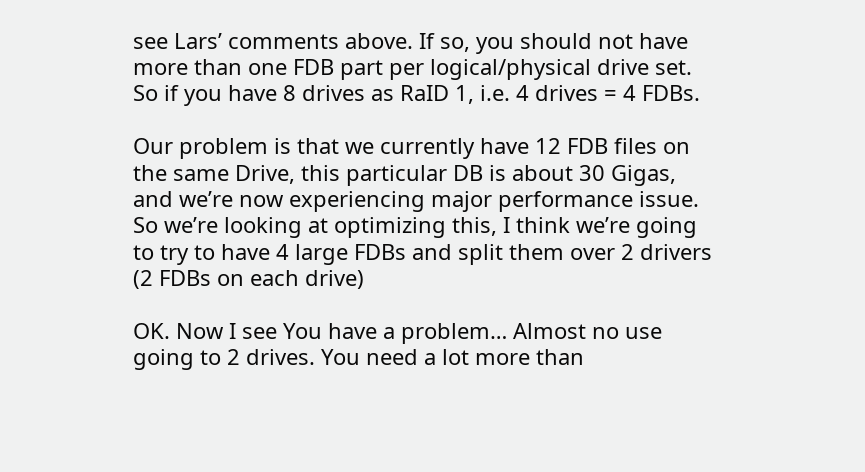see Lars’ comments above. If so, you should not have more than one FDB part per logical/physical drive set. So if you have 8 drives as RaID 1, i.e. 4 drives = 4 FDBs.

Our problem is that we currently have 12 FDB files on the same Drive, this particular DB is about 30 Gigas, and we’re now experiencing major performance issue. So we’re looking at optimizing this, I think we’re going to try to have 4 large FDBs and split them over 2 drivers (2 FDBs on each drive)

OK. Now I see You have a problem… Almost no use going to 2 drives. You need a lot more than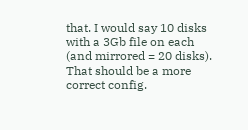that. I would say 10 disks with a 3Gb file on each (and mirrored = 20 disks). That should be a more correct config.